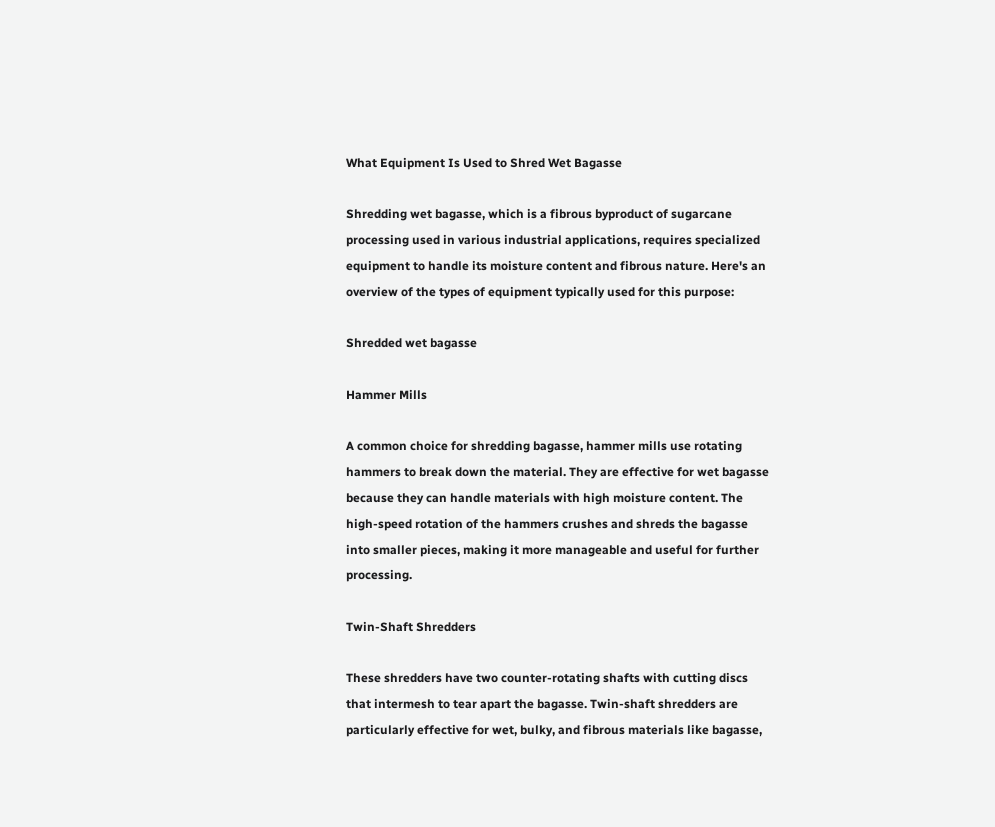What Equipment Is Used to Shred Wet Bagasse

Shredding wet bagasse, which is a fibrous byproduct of sugarcane processing used in various industrial applications, requires specialized equipment to handle its moisture content and fibrous nature. Here's an overview of the types of equipment typically used for this purpose:

Shredded wet bagasse

Hammer Mills

A common choice for shredding bagasse, hammer mills use rotating hammers to break down the material. They are effective for wet bagasse because they can handle materials with high moisture content. The high-speed rotation of the hammers crushes and shreds the bagasse into smaller pieces, making it more manageable and useful for further processing.

Twin-Shaft Shredders

These shredders have two counter-rotating shafts with cutting discs that intermesh to tear apart the bagasse. Twin-shaft shredders are particularly effective for wet, bulky, and fibrous materials like bagasse,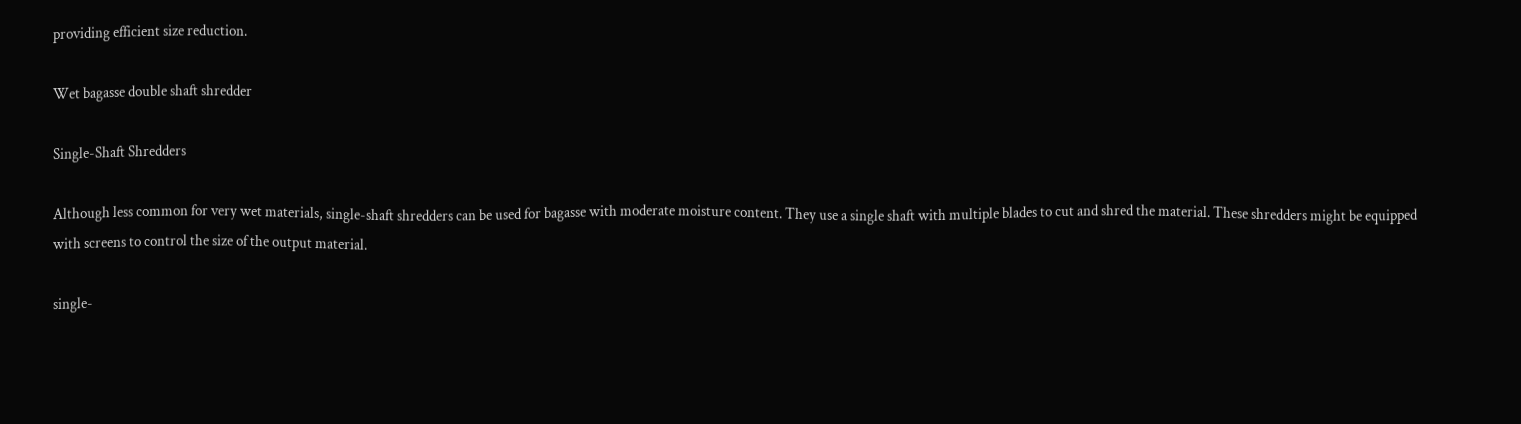providing efficient size reduction.

Wet bagasse double shaft shredder

Single-Shaft Shredders

Although less common for very wet materials, single-shaft shredders can be used for bagasse with moderate moisture content. They use a single shaft with multiple blades to cut and shred the material. These shredders might be equipped with screens to control the size of the output material.

single-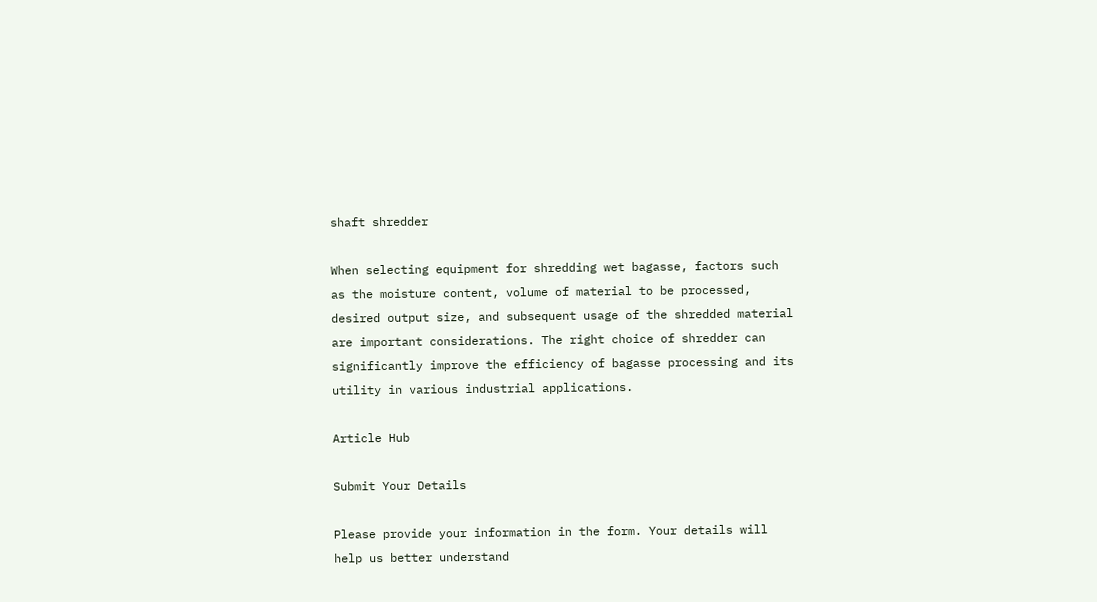shaft shredder

When selecting equipment for shredding wet bagasse, factors such as the moisture content, volume of material to be processed, desired output size, and subsequent usage of the shredded material are important considerations. The right choice of shredder can significantly improve the efficiency of bagasse processing and its utility in various industrial applications.

Article Hub

Submit Your Details

Please provide your information in the form. Your details will help us better understand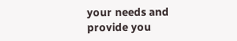your needs and provide you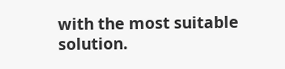with the most suitable solution.